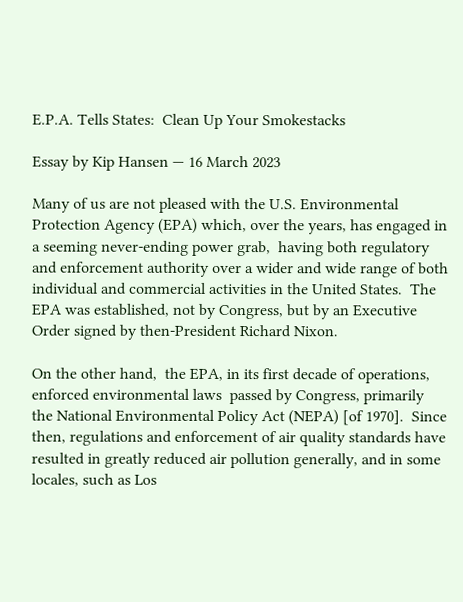E.P.A. Tells States:  Clean Up Your Smokestacks

Essay by Kip Hansen — 16 March 2023

Many of us are not pleased with the U.S. Environmental Protection Agency (EPA) which, over the years, has engaged in a seeming never-ending power grab,  having both regulatory and enforcement authority over a wider and wide range of both individual and commercial activities in the United States.  The EPA was established, not by Congress, but by an Executive Order signed by then-President Richard Nixon.

On the other hand,  the EPA, in its first decade of operations, enforced environmental laws  passed by Congress, primarily the National Environmental Policy Act (NEPA) [of 1970].  Since then, regulations and enforcement of air quality standards have resulted in greatly reduced air pollution generally, and in some locales, such as Los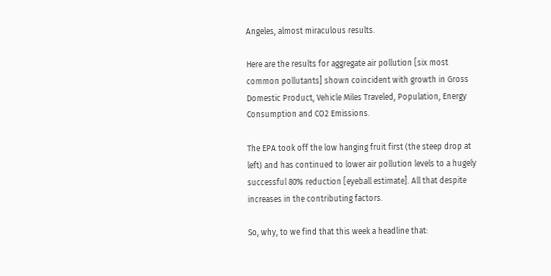Angeles, almost miraculous results.

Here are the results for aggregate air pollution [six most common pollutants] shown coincident with growth in Gross Domestic Product, Vehicle Miles Traveled, Population, Energy Consumption and CO2 Emissions.

The EPA took off the low hanging fruit first (the steep drop at left) and has continued to lower air pollution levels to a hugely successful 80% reduction [eyeball estimate]. All that despite increases in the contributing factors.

So, why, to we find that this week a headline that: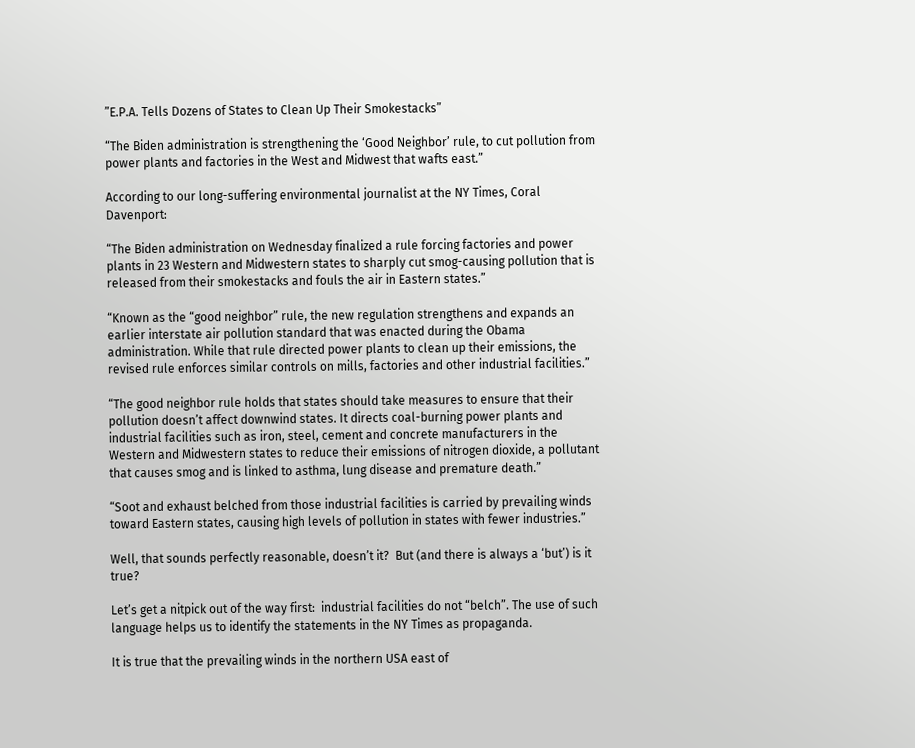”E.P.A. Tells Dozens of States to Clean Up Their Smokestacks”

“The Biden administration is strengthening the ‘Good Neighbor’ rule, to cut pollution from power plants and factories in the West and Midwest that wafts east.”

According to our long-suffering environmental journalist at the NY Times, Coral Davenport:

“The Biden administration on Wednesday finalized a rule forcing factories and power plants in 23 Western and Midwestern states to sharply cut smog-causing pollution that is released from their smokestacks and fouls the air in Eastern states.”

“Known as the “good neighbor” rule, the new regulation strengthens and expands an earlier interstate air pollution standard that was enacted during the Obama administration. While that rule directed power plants to clean up their emissions, the revised rule enforces similar controls on mills, factories and other industrial facilities.”

“The good neighbor rule holds that states should take measures to ensure that their pollution doesn’t affect downwind states. It directs coal-burning power plants and industrial facilities such as iron, steel, cement and concrete manufacturers in the Western and Midwestern states to reduce their emissions of nitrogen dioxide, a pollutant that causes smog and is linked to asthma, lung disease and premature death.”

“Soot and exhaust belched from those industrial facilities is carried by prevailing winds toward Eastern states, causing high levels of pollution in states with fewer industries.”

Well, that sounds perfectly reasonable, doesn’t it?  But (and there is always a ‘but’) is it true?

Let’s get a nitpick out of the way first:  industrial facilities do not “belch”. The use of such language helps us to identify the statements in the NY Times as propaganda.

It is true that the prevailing winds in the northern USA east of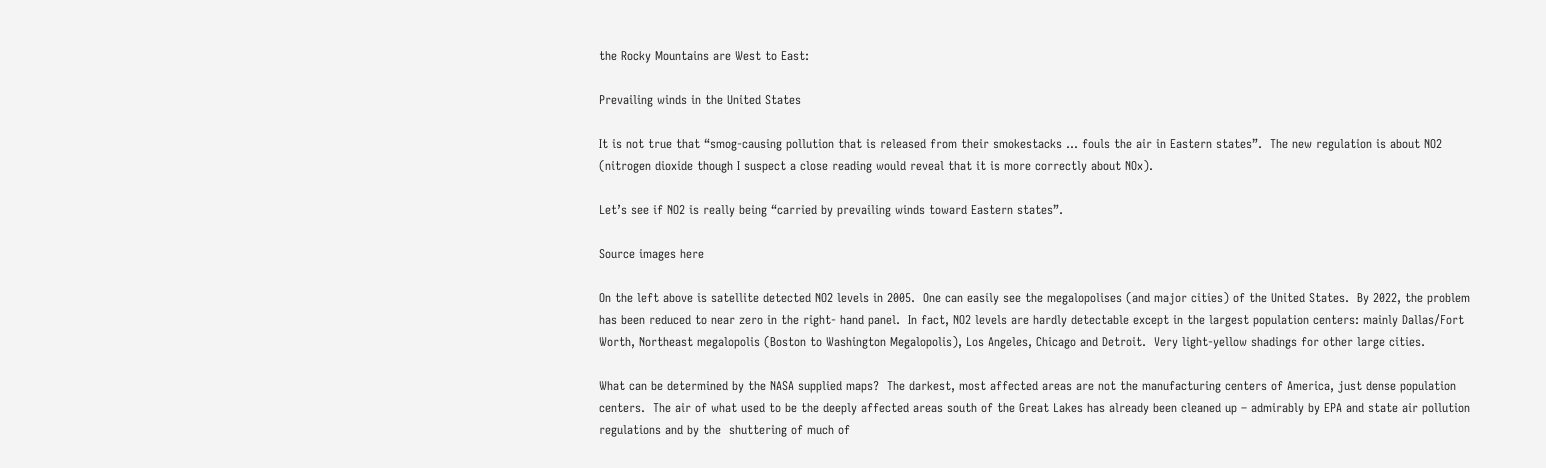the Rocky Mountains are West to East:

Prevailing winds in the United States

It is not true that “smog-causing pollution that is released from their smokestacks … fouls the air in Eastern states”.  The new regulation is about NO2 (nitrogen dioxide though I suspect a close reading would reveal that it is more correctly about NOx).

Let’s see if NO2 is really being “carried by prevailing winds toward Eastern states”.

Source images here

On the left above is satellite detected NO2 levels in 2005.  One can easily see the megalopolises (and major cities) of the United States.  By 2022, the problem has been reduced to near zero in the right- hand panel.  In fact, NO2 levels are hardly detectable except in the largest population centers: mainly Dallas/Fort Worth, Northeast megalopolis (Boston to Washington Megalopolis), Los Angeles, Chicago and Detroit.  Very light-yellow shadings for other large cities.

What can be determined by the NASA supplied maps?  The darkest, most affected areas are not the manufacturing centers of America, just dense population centers.  The air of what used to be the deeply affected areas south of the Great Lakes has already been cleaned up – admirably by EPA and state air pollution regulations and by the  shuttering of much of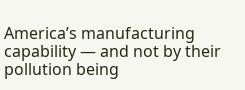America’s manufacturing capability — and not by their pollution being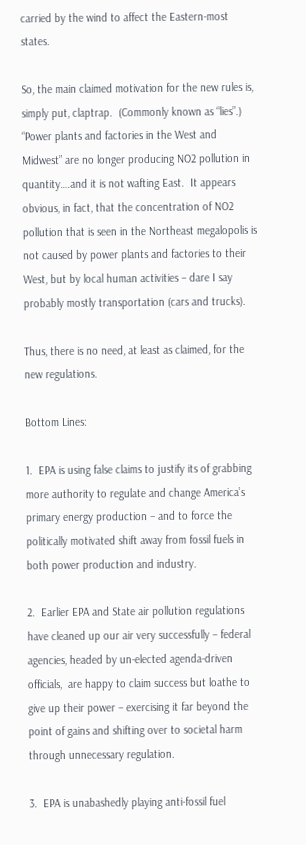carried by the wind to affect the Eastern-most states.

So, the main claimed motivation for the new rules is, simply put, claptrap.  (Commonly known as “lies”.) “Power plants and factories in the West and Midwest” are no longer producing NO2 pollution in quantity….and it is not wafting East.  It appears obvious, in fact, that the concentration of NO2 pollution that is seen in the Northeast megalopolis is not caused by power plants and factories to their West, but by local human activities – dare I say probably mostly transportation (cars and trucks).

Thus, there is no need, at least as claimed, for the new regulations.

Bottom Lines:

1.  EPA is using false claims to justify its of grabbing more authority to regulate and change America’s primary energy production – and to force the politically motivated shift away from fossil fuels in both power production and industry.

2.  Earlier EPA and State air pollution regulations have cleaned up our air very successfully – federal agencies, headed by un-elected agenda-driven officials,  are happy to claim success but loathe to give up their power – exercising it far beyond the point of gains and shifting over to societal harm through unnecessary regulation.

3.  EPA is unabashedly playing anti-fossil fuel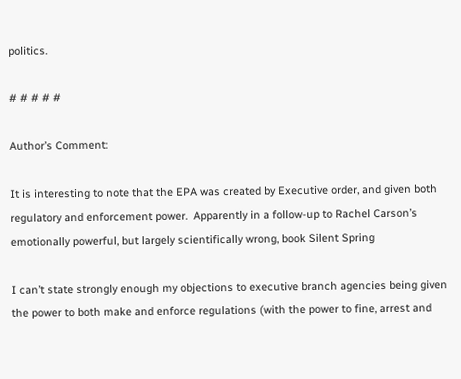politics.

# # # # #

Author’s Comment:

It is interesting to note that the EPA was created by Executive order, and given both regulatory and enforcement power.  Apparently in a follow-up to Rachel Carson’s emotionally powerful, but largely scientifically wrong, book Silent Spring

I can’t state strongly enough my objections to executive branch agencies being given the power to both make and enforce regulations (with the power to fine, arrest and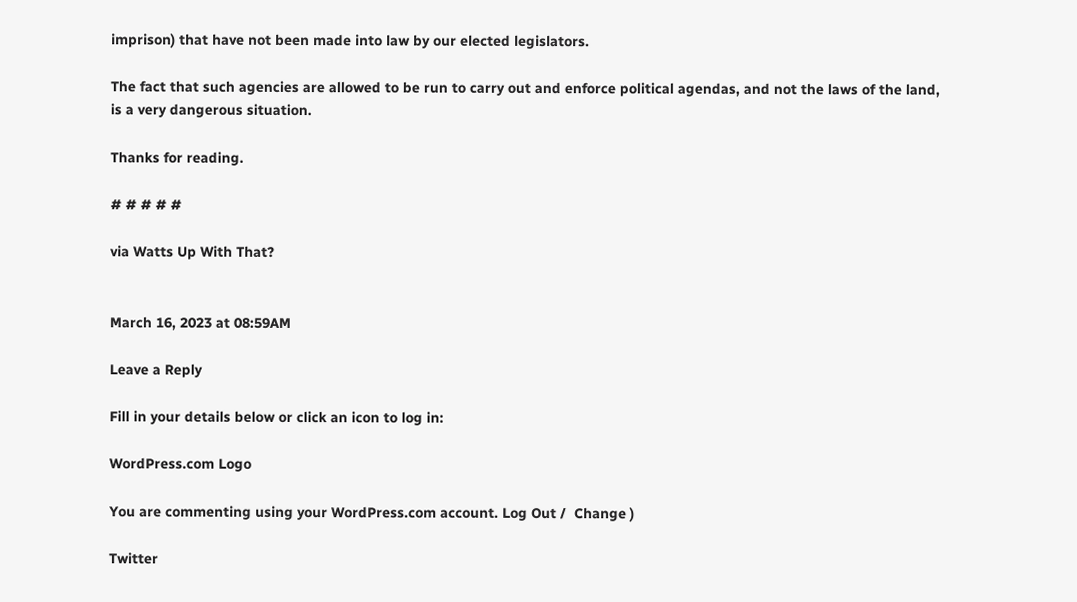imprison) that have not been made into law by our elected legislators.

The fact that such agencies are allowed to be run to carry out and enforce political agendas, and not the laws of the land, is a very dangerous situation.

Thanks for reading.

# # # # #

via Watts Up With That?


March 16, 2023 at 08:59AM

Leave a Reply

Fill in your details below or click an icon to log in:

WordPress.com Logo

You are commenting using your WordPress.com account. Log Out /  Change )

Twitter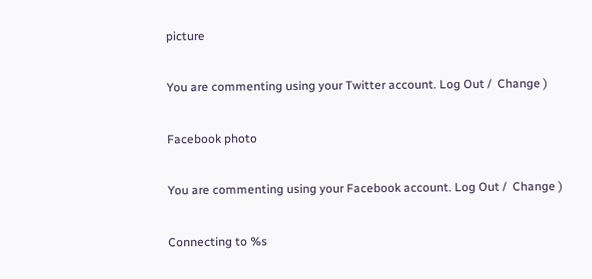picture

You are commenting using your Twitter account. Log Out /  Change )

Facebook photo

You are commenting using your Facebook account. Log Out /  Change )

Connecting to %s